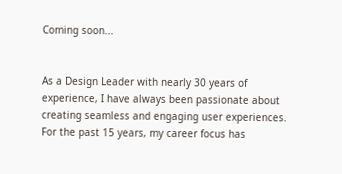Coming soon...


As a Design Leader with nearly 30 years of experience, I have always been passionate about creating seamless and engaging user experiences. For the past 15 years, my career focus has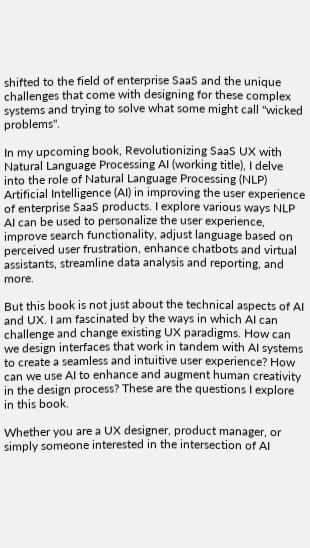shifted to the field of enterprise SaaS and the unique challenges that come with designing for these complex systems and trying to solve what some might call "wicked problems".

In my upcoming book, Revolutionizing SaaS UX with Natural Language Processing AI (working title), I delve into the role of Natural Language Processing (NLP) Artificial Intelligence (AI) in improving the user experience of enterprise SaaS products. I explore various ways NLP AI can be used to personalize the user experience, improve search functionality, adjust language based on perceived user frustration, enhance chatbots and virtual assistants, streamline data analysis and reporting, and more.

But this book is not just about the technical aspects of AI and UX. I am fascinated by the ways in which AI can challenge and change existing UX paradigms. How can we design interfaces that work in tandem with AI systems to create a seamless and intuitive user experience? How can we use AI to enhance and augment human creativity in the design process? These are the questions I explore in this book.

Whether you are a UX designer, product manager, or simply someone interested in the intersection of AI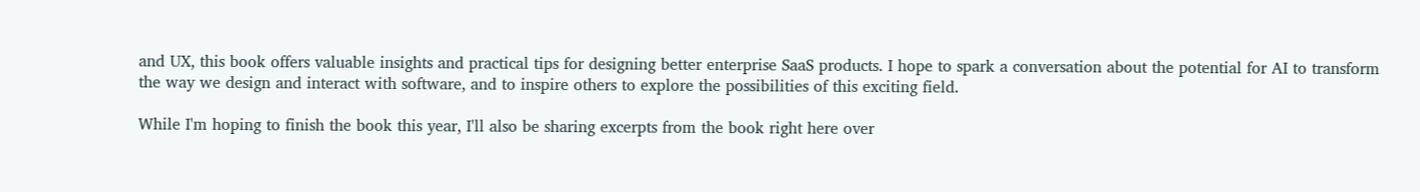and UX, this book offers valuable insights and practical tips for designing better enterprise SaaS products. I hope to spark a conversation about the potential for AI to transform the way we design and interact with software, and to inspire others to explore the possibilities of this exciting field.

While I'm hoping to finish the book this year, I'll also be sharing excerpts from the book right here over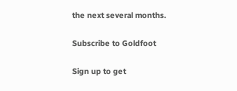the next several months.

Subscribe to Goldfoot

Sign up to get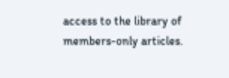access to the library of members-only articles.